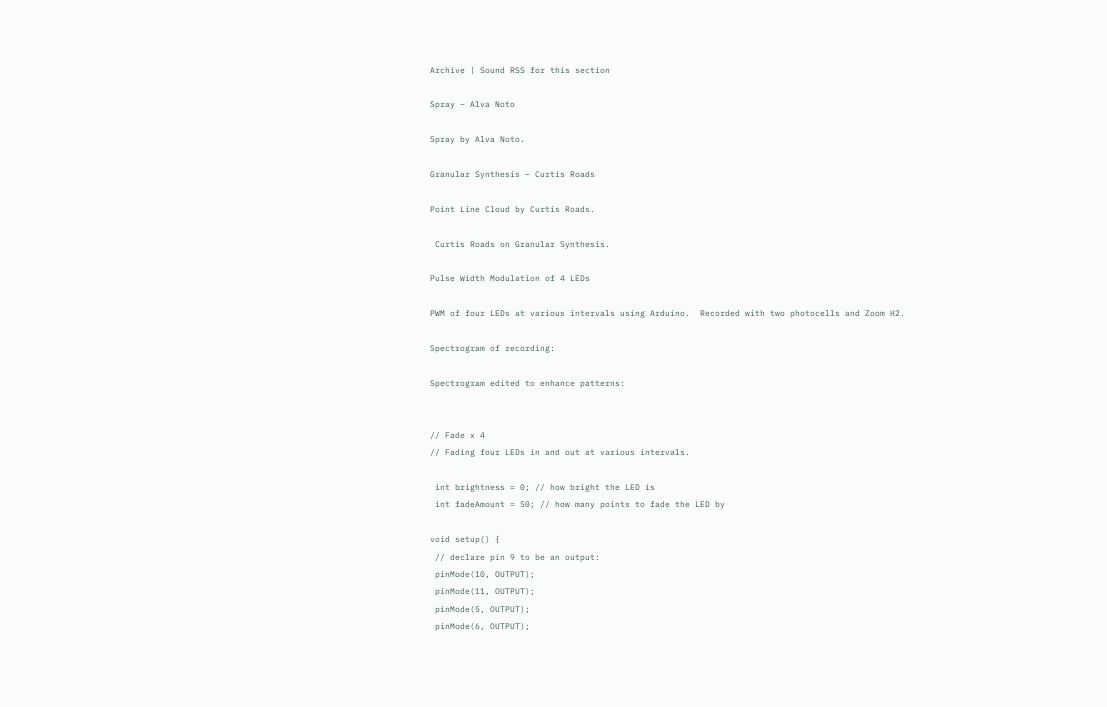Archive | Sound RSS for this section

Spray – Alva Noto

Spray by Alva Noto.

Granular Synthesis – Curtis Roads

Point Line Cloud by Curtis Roads.

 Curtis Roads on Granular Synthesis.

Pulse Width Modulation of 4 LEDs

PWM of four LEDs at various intervals using Arduino.  Recorded with two photocells and Zoom H2.

Spectrogram of recording:

Spectrogram edited to enhance patterns:


// Fade x 4
// Fading four LEDs in and out at various intervals.

 int brightness = 0; // how bright the LED is
 int fadeAmount = 50; // how many points to fade the LED by

void setup() {
 // declare pin 9 to be an output:
 pinMode(10, OUTPUT);
 pinMode(11, OUTPUT);
 pinMode(5, OUTPUT);
 pinMode(6, OUTPUT);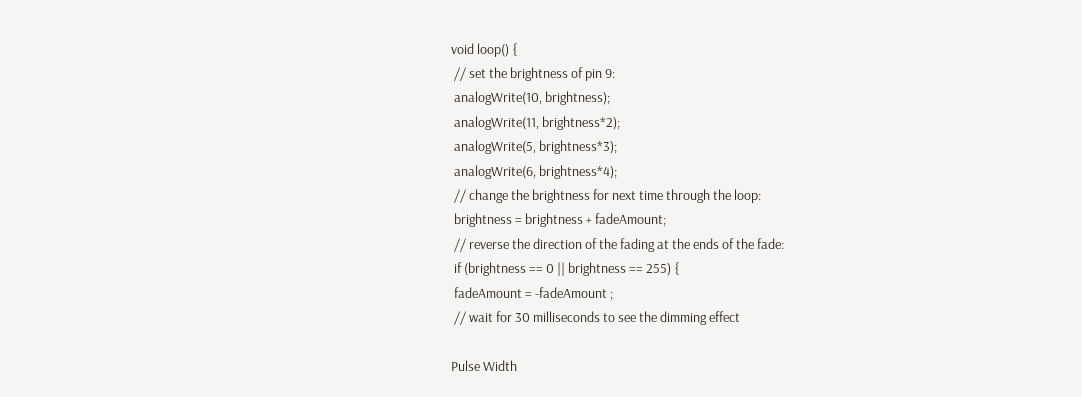void loop() {
 // set the brightness of pin 9:
 analogWrite(10, brightness);
 analogWrite(11, brightness*2);
 analogWrite(5, brightness*3);
 analogWrite(6, brightness*4);
 // change the brightness for next time through the loop:
 brightness = brightness + fadeAmount;
 // reverse the direction of the fading at the ends of the fade:
 if (brightness == 0 || brightness == 255) {
 fadeAmount = -fadeAmount ;
 // wait for 30 milliseconds to see the dimming effect

Pulse Width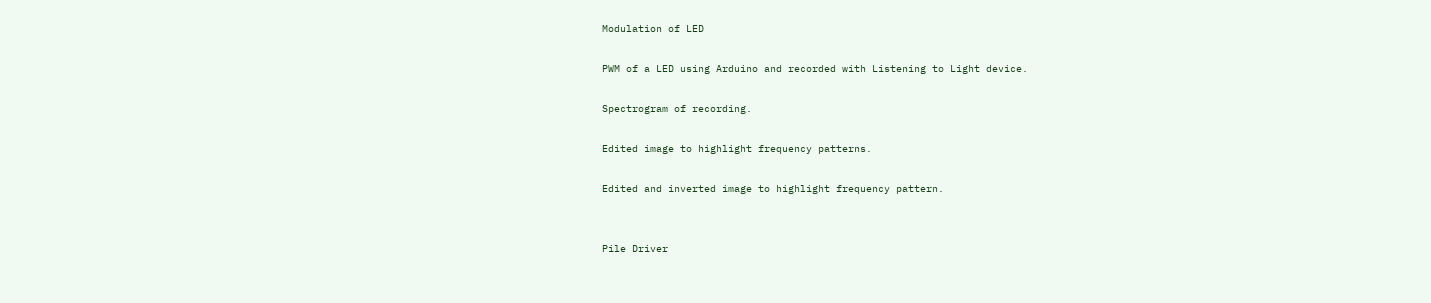Modulation of LED

PWM of a LED using Arduino and recorded with Listening to Light device.

Spectrogram of recording.

Edited image to highlight frequency patterns.

Edited and inverted image to highlight frequency pattern.


Pile Driver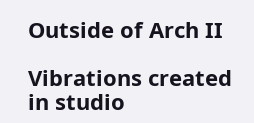Outside of Arch II

Vibrations created in studio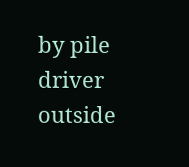by pile driver outside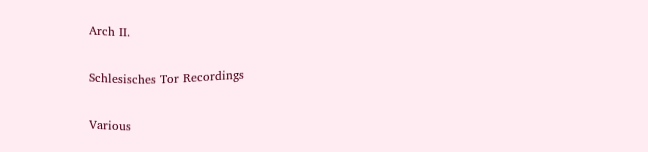Arch II.

Schlesisches Tor Recordings

Various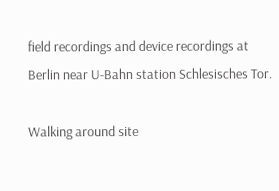field recordings and device recordings at Berlin near U-Bahn station Schlesisches Tor.

Walking around site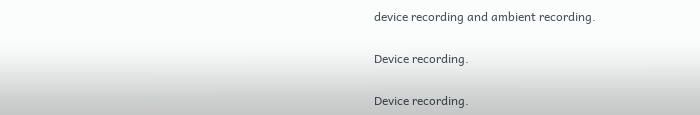device recording and ambient recording.

Device recording.

Device recording.